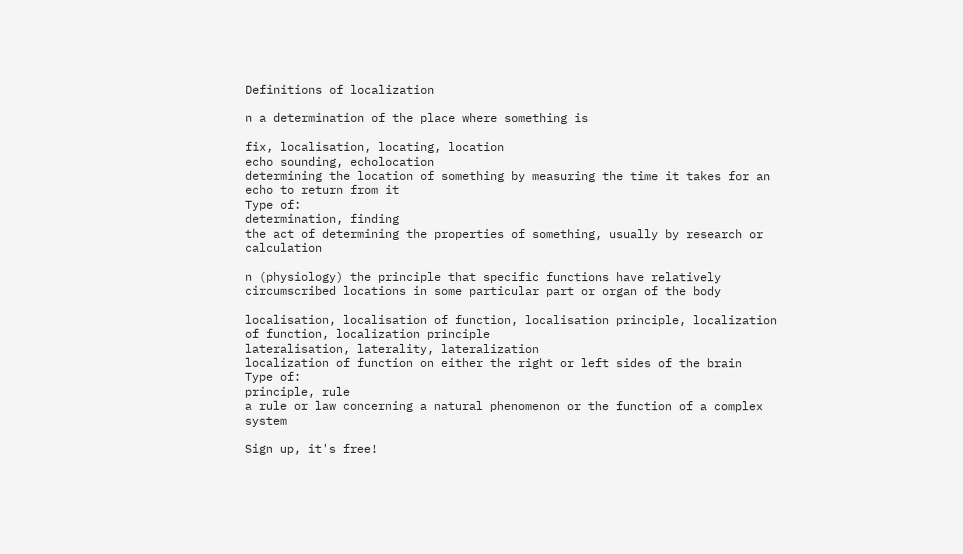Definitions of localization

n a determination of the place where something is

fix, localisation, locating, location
echo sounding, echolocation
determining the location of something by measuring the time it takes for an echo to return from it
Type of:
determination, finding
the act of determining the properties of something, usually by research or calculation

n (physiology) the principle that specific functions have relatively circumscribed locations in some particular part or organ of the body

localisation, localisation of function, localisation principle, localization of function, localization principle
lateralisation, laterality, lateralization
localization of function on either the right or left sides of the brain
Type of:
principle, rule
a rule or law concerning a natural phenomenon or the function of a complex system

Sign up, it's free!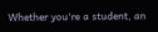Whether you're a student, an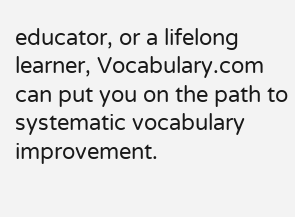educator, or a lifelong learner, Vocabulary.com can put you on the path to systematic vocabulary improvement.